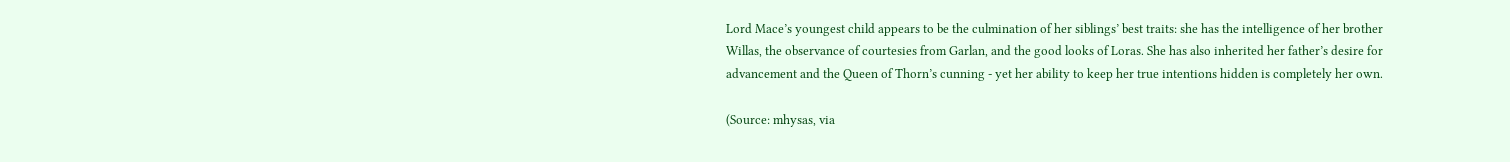Lord Mace’s youngest child appears to be the culmination of her siblings’ best traits: she has the intelligence of her brother Willas, the observance of courtesies from Garlan, and the good looks of Loras. She has also inherited her father’s desire for advancement and the Queen of Thorn’s cunning - yet her ability to keep her true intentions hidden is completely her own.

(Source: mhysas, via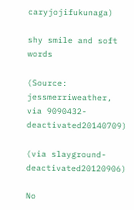caryjojifukunaga)

shy smile and soft words

(Source: jessmerriweather, via 9090432-deactivated20140709)

(via slayground-deactivated20120906)

No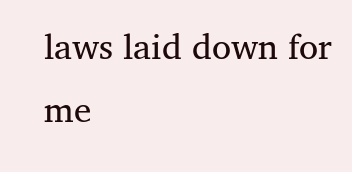laws laid down for me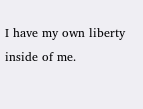I have my own liberty inside of me.